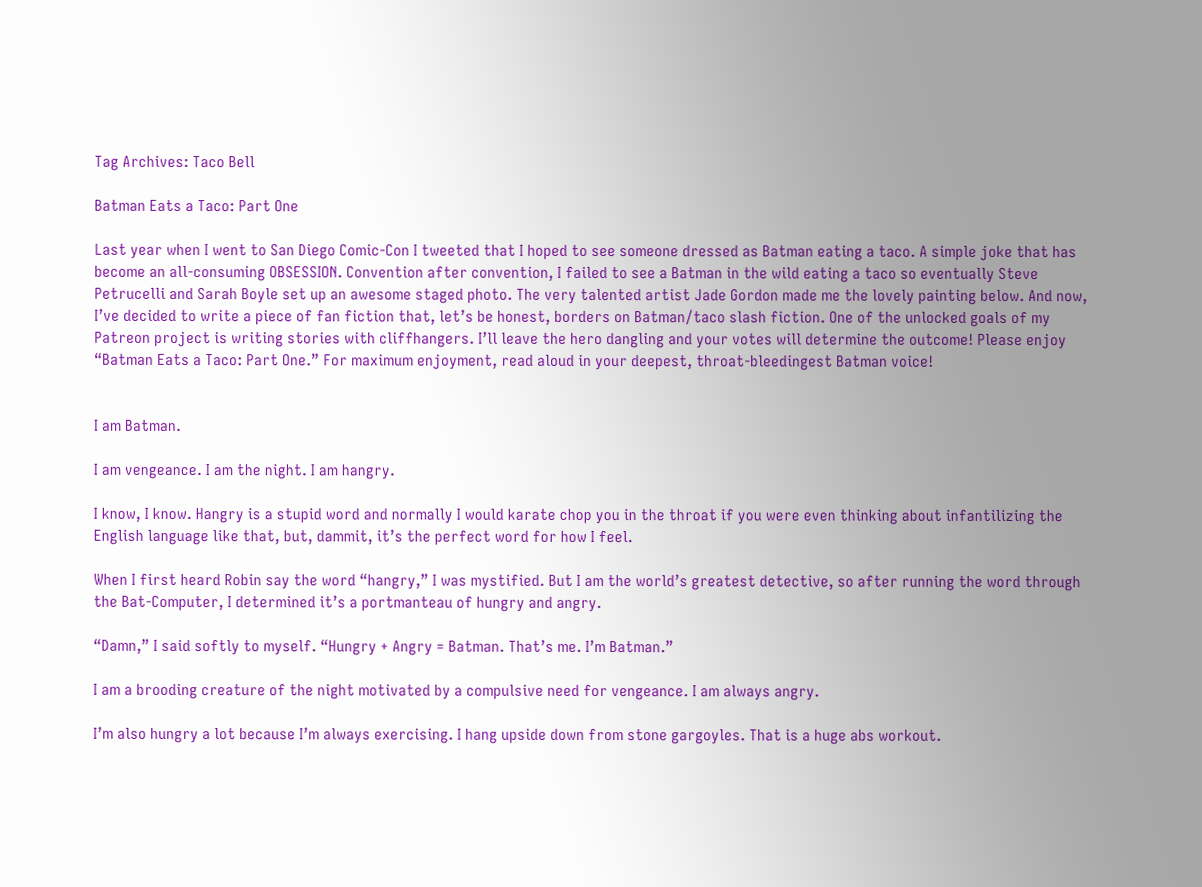Tag Archives: Taco Bell

Batman Eats a Taco: Part One

Last year when I went to San Diego Comic-Con I tweeted that I hoped to see someone dressed as Batman eating a taco. A simple joke that has become an all-consuming OBSESSION. Convention after convention, I failed to see a Batman in the wild eating a taco so eventually Steve Petrucelli and Sarah Boyle set up an awesome staged photo. The very talented artist Jade Gordon made me the lovely painting below. And now, I’ve decided to write a piece of fan fiction that, let’s be honest, borders on Batman/taco slash fiction. One of the unlocked goals of my Patreon project is writing stories with cliffhangers. I’ll leave the hero dangling and your votes will determine the outcome! Please enjoy “Batman Eats a Taco: Part One.” For maximum enjoyment, read aloud in your deepest, throat-bleedingest Batman voice!


I am Batman.

I am vengeance. I am the night. I am hangry.

I know, I know. Hangry is a stupid word and normally I would karate chop you in the throat if you were even thinking about infantilizing the English language like that, but, dammit, it’s the perfect word for how I feel.

When I first heard Robin say the word “hangry,” I was mystified. But I am the world’s greatest detective, so after running the word through the Bat-Computer, I determined it’s a portmanteau of hungry and angry.

“Damn,” I said softly to myself. “Hungry + Angry = Batman. That’s me. I’m Batman.”

I am a brooding creature of the night motivated by a compulsive need for vengeance. I am always angry.

I’m also hungry a lot because I’m always exercising. I hang upside down from stone gargoyles. That is a huge abs workout.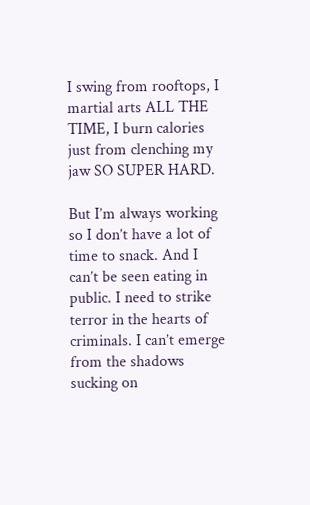I swing from rooftops, I martial arts ALL THE TIME, I burn calories just from clenching my jaw SO SUPER HARD.

But I’m always working so I don’t have a lot of time to snack. And I can’t be seen eating in public. I need to strike terror in the hearts of criminals. I can’t emerge from the shadows sucking on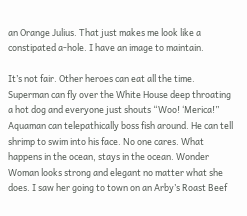an Orange Julius. That just makes me look like a constipated a-hole. I have an image to maintain.

It’s not fair. Other heroes can eat all the time. Superman can fly over the White House deep throating a hot dog and everyone just shouts “Woo! ‘Merica!” Aquaman can telepathically boss fish around. He can tell shrimp to swim into his face. No one cares. What happens in the ocean, stays in the ocean. Wonder Woman looks strong and elegant no matter what she does. I saw her going to town on an Arby’s Roast Beef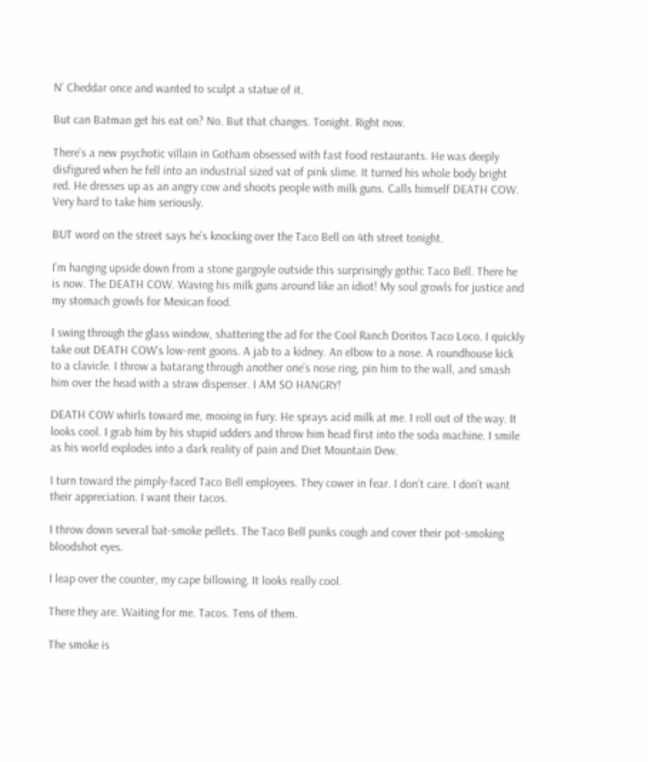N’ Cheddar once and wanted to sculpt a statue of it.

But can Batman get his eat on? No. But that changes. Tonight. Right now.

There’s a new psychotic villain in Gotham obsessed with fast food restaurants. He was deeply disfigured when he fell into an industrial sized vat of pink slime. It turned his whole body bright red. He dresses up as an angry cow and shoots people with milk guns. Calls himself DEATH COW. Very hard to take him seriously.

BUT word on the street says he’s knocking over the Taco Bell on 4th street tonight.

I’m hanging upside down from a stone gargoyle outside this surprisingly gothic Taco Bell. There he is now. The DEATH COW. Waving his milk guns around like an idiot! My soul growls for justice and my stomach growls for Mexican food.

I swing through the glass window, shattering the ad for the Cool Ranch Doritos Taco Loco. I quickly take out DEATH COW’s low-rent goons. A jab to a kidney. An elbow to a nose. A roundhouse kick to a clavicle. I throw a batarang through another one’s nose ring, pin him to the wall, and smash him over the head with a straw dispenser. I AM SO HANGRY!

DEATH COW whirls toward me, mooing in fury. He sprays acid milk at me. I roll out of the way. It looks cool. I grab him by his stupid udders and throw him head first into the soda machine. I smile as his world explodes into a dark reality of pain and Diet Mountain Dew.

I turn toward the pimply-faced Taco Bell employees. They cower in fear. I don’t care. I don’t want their appreciation. I want their tacos.

I throw down several bat-smoke pellets. The Taco Bell punks cough and cover their pot-smoking bloodshot eyes.

I leap over the counter, my cape billowing. It looks really cool.

There they are. Waiting for me. Tacos. Tens of them.

The smoke is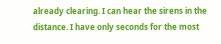already clearing. I can hear the sirens in the distance. I have only seconds for the most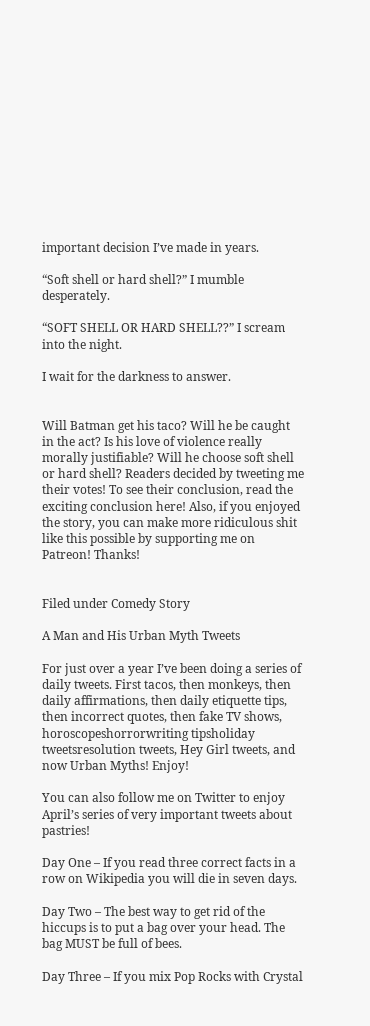important decision I’ve made in years.

“Soft shell or hard shell?” I mumble desperately.

“SOFT SHELL OR HARD SHELL??” I scream into the night.

I wait for the darkness to answer.


Will Batman get his taco? Will he be caught in the act? Is his love of violence really morally justifiable? Will he choose soft shell or hard shell? Readers decided by tweeting me their votes! To see their conclusion, read the exciting conclusion here! Also, if you enjoyed the story, you can make more ridiculous shit like this possible by supporting me on Patreon! Thanks!


Filed under Comedy Story

A Man and His Urban Myth Tweets

For just over a year I’ve been doing a series of daily tweets. First tacos, then monkeys, then daily affirmations, then daily etiquette tips, then incorrect quotes, then fake TV shows, horoscopeshorrorwriting tipsholiday tweetsresolution tweets, Hey Girl tweets, and now Urban Myths! Enjoy!

You can also follow me on Twitter to enjoy April’s series of very important tweets about pastries!

Day One – If you read three correct facts in a row on Wikipedia you will die in seven days.

Day Two – The best way to get rid of the hiccups is to put a bag over your head. The bag MUST be full of bees.

Day Three – If you mix Pop Rocks with Crystal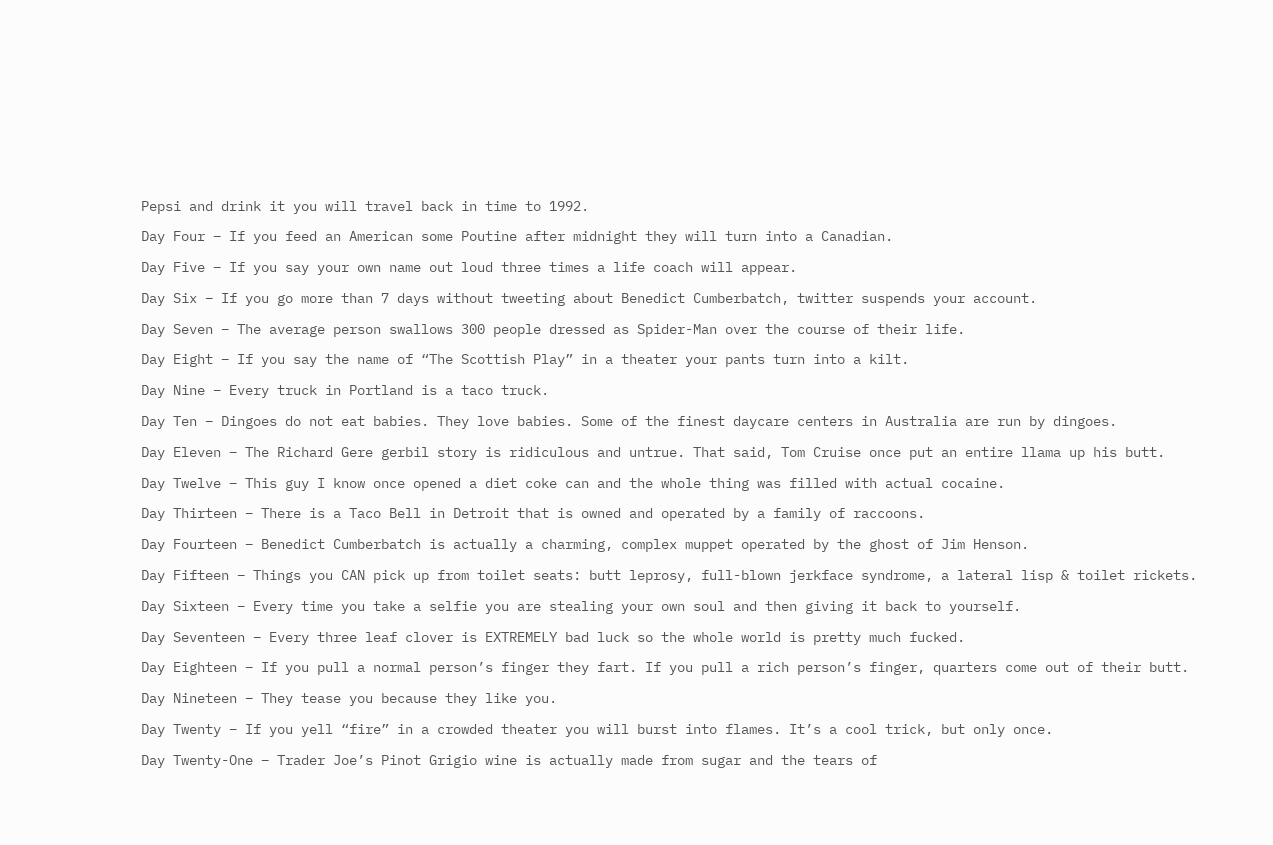Pepsi and drink it you will travel back in time to 1992.

Day Four – If you feed an American some Poutine after midnight they will turn into a Canadian.

Day Five – If you say your own name out loud three times a life coach will appear.

Day Six – If you go more than 7 days without tweeting about Benedict Cumberbatch, twitter suspends your account.

Day Seven – The average person swallows 300 people dressed as Spider-Man over the course of their life.

Day Eight – If you say the name of “The Scottish Play” in a theater your pants turn into a kilt.

Day Nine – Every truck in Portland is a taco truck.

Day Ten – Dingoes do not eat babies. They love babies. Some of the finest daycare centers in Australia are run by dingoes.

Day Eleven – The Richard Gere gerbil story is ridiculous and untrue. That said, Tom Cruise once put an entire llama up his butt.

Day Twelve – This guy I know once opened a diet coke can and the whole thing was filled with actual cocaine.

Day Thirteen – There is a Taco Bell in Detroit that is owned and operated by a family of raccoons.

Day Fourteen – Benedict Cumberbatch is actually a charming, complex muppet operated by the ghost of Jim Henson.

Day Fifteen – Things you CAN pick up from toilet seats: butt leprosy, full-blown jerkface syndrome, a lateral lisp & toilet rickets.

Day Sixteen – Every time you take a selfie you are stealing your own soul and then giving it back to yourself.

Day Seventeen – Every three leaf clover is EXTREMELY bad luck so the whole world is pretty much fucked.

Day Eighteen – If you pull a normal person’s finger they fart. If you pull a rich person’s finger, quarters come out of their butt.

Day Nineteen – They tease you because they like you.

Day Twenty – If you yell “fire” in a crowded theater you will burst into flames. It’s a cool trick, but only once.

Day Twenty-One – Trader Joe’s Pinot Grigio wine is actually made from sugar and the tears of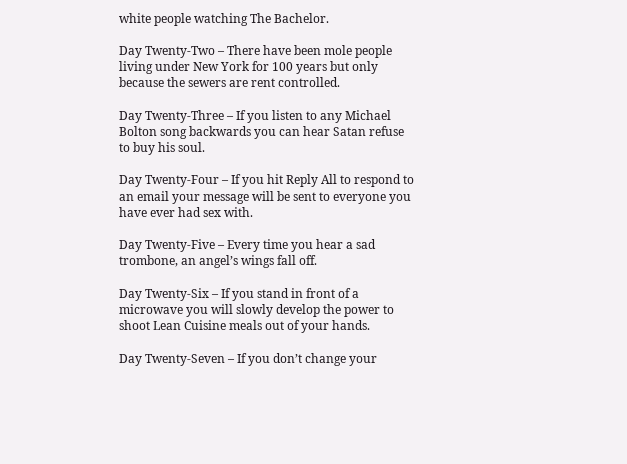white people watching The Bachelor.

Day Twenty-Two – There have been mole people living under New York for 100 years but only because the sewers are rent controlled.

Day Twenty-Three – If you listen to any Michael Bolton song backwards you can hear Satan refuse to buy his soul.

Day Twenty-Four – If you hit Reply All to respond to an email your message will be sent to everyone you have ever had sex with.

Day Twenty-Five – Every time you hear a sad trombone, an angel’s wings fall off.

Day Twenty-Six – If you stand in front of a microwave you will slowly develop the power to shoot Lean Cuisine meals out of your hands.

Day Twenty-Seven – If you don’t change your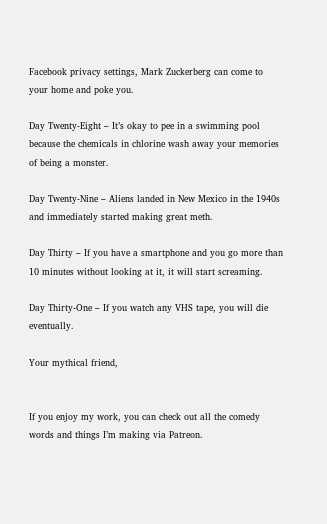Facebook privacy settings, Mark Zuckerberg can come to your home and poke you.

Day Twenty-Eight – It’s okay to pee in a swimming pool because the chemicals in chlorine wash away your memories of being a monster.

Day Twenty-Nine – Aliens landed in New Mexico in the 1940s and immediately started making great meth.

Day Thirty – If you have a smartphone and you go more than 10 minutes without looking at it, it will start screaming.

Day Thirty-One – If you watch any VHS tape, you will die eventually.

Your mythical friend,


If you enjoy my work, you can check out all the comedy words and things I’m making via Patreon.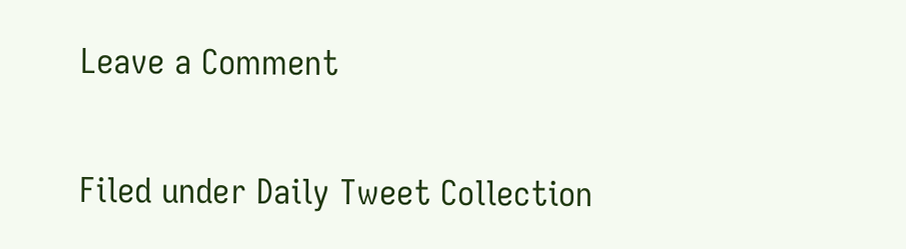Leave a Comment

Filed under Daily Tweet Collection